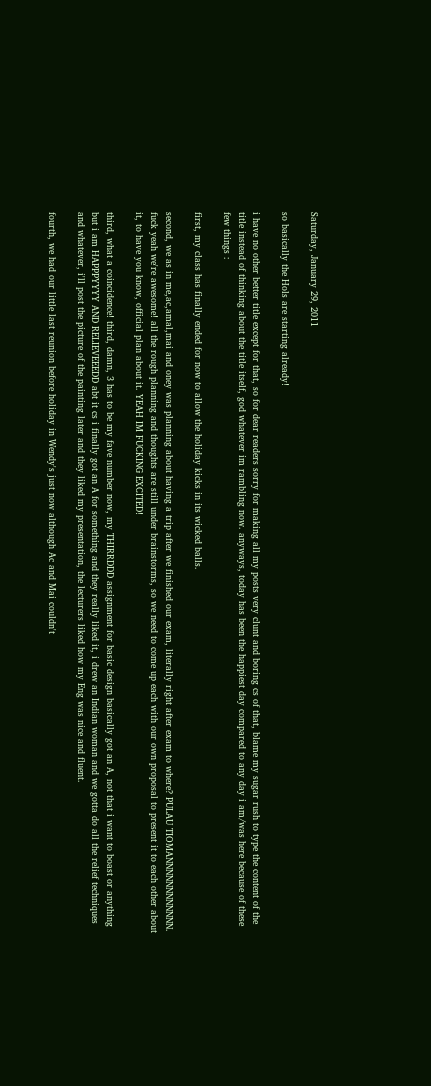Saturday, January 29, 2011

so basically the Hols are starting already!

i have no other better title except for that, so for dear readers sorry for making all my posts very clunt and boring cs of that, blame my sugar rush to type the content of the title instead of thinking about the title itself, god whatever im rambling now. anyways, today has been the happiest day compared to any day i am/was here because of these few things :

first, my class has finally ended for now to allow the holiday kicks in its wicked balls.

second, we as in me,ac,amal,mai and oney was planning about having a trip after we finished our exam, literally right after exam to where? PULAU TIOMANNNNNNNNNNNN. fuck yeah we're awesome! all the rough planning and thoughts are still under brainstorms, so we need to come up each with our own proposal to present it to each other about it, to have you know, official plan about it. YEAH IM FUCKING EXCITED!

third, what a coincidence! third, damn, 3 has to be my fave number now, my THIRRDDD assignment for basic design basically got an A, not that i want to boast or anything but i am HAPPPYYYY AND RELIEVEEEDD abt it cs i finally got an A for something and they really liked it, i drew an Indian woman and we gotta do all the relief techniques and whatever, i'll post the picture of the painting later and they liked my presentation, the lecturers liked how my Eng was nice and fluent.

fourth, we had our little last reunion before holiday in Wendy's just now although Ac and Mai couldn't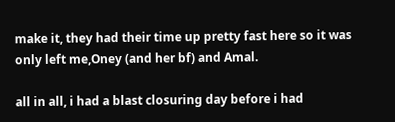make it, they had their time up pretty fast here so it was only left me,Oney (and her bf) and Amal.

all in all, i had a blast closuring day before i had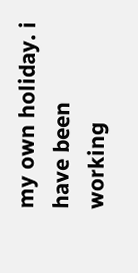my own holiday. i have been working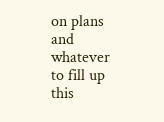on plans and whatever to fill up this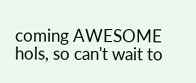coming AWESOME hols, so can't wait to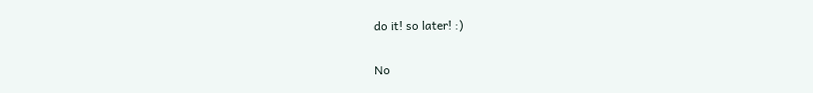do it! so later! :)

No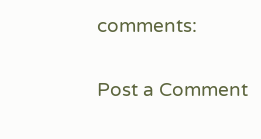comments:

Post a Comment